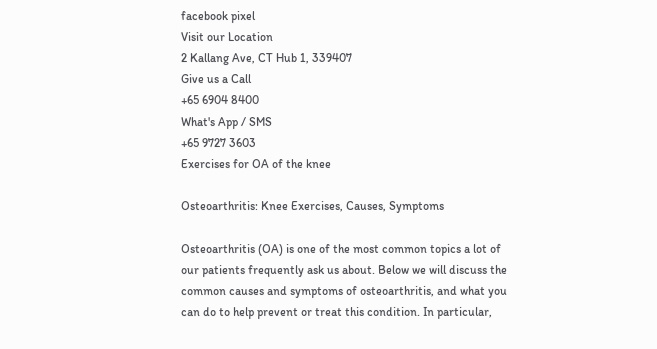facebook pixel
Visit our Location
2 Kallang Ave, CT Hub 1, 339407
Give us a Call
+65 6904 8400
What's App / SMS
+65 9727 3603
Exercises for OA of the knee

Osteoarthritis: Knee Exercises, Causes, Symptoms

Osteoarthritis (OA) is one of the most common topics a lot of our patients frequently ask us about. Below we will discuss the common causes and symptoms of osteoarthritis, and what you can do to help prevent or treat this condition. In particular,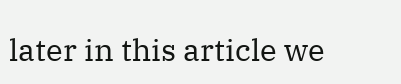later in this article we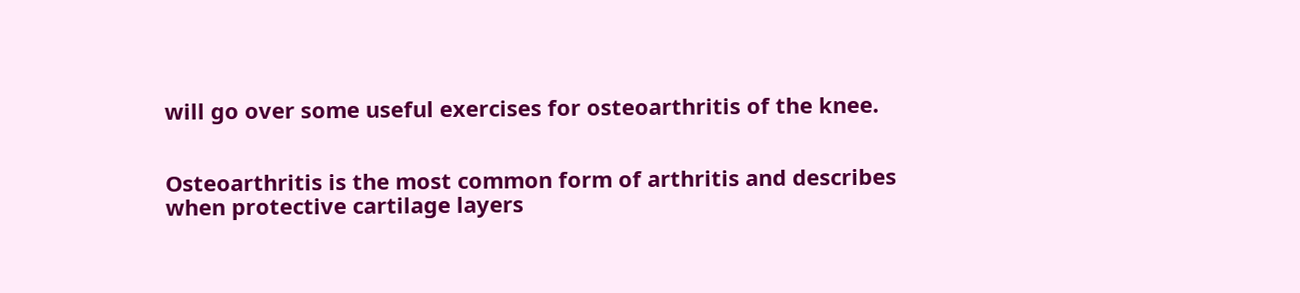will go over some useful exercises for osteoarthritis of the knee.


Osteoarthritis is the most common form of arthritis and describes when protective cartilage layers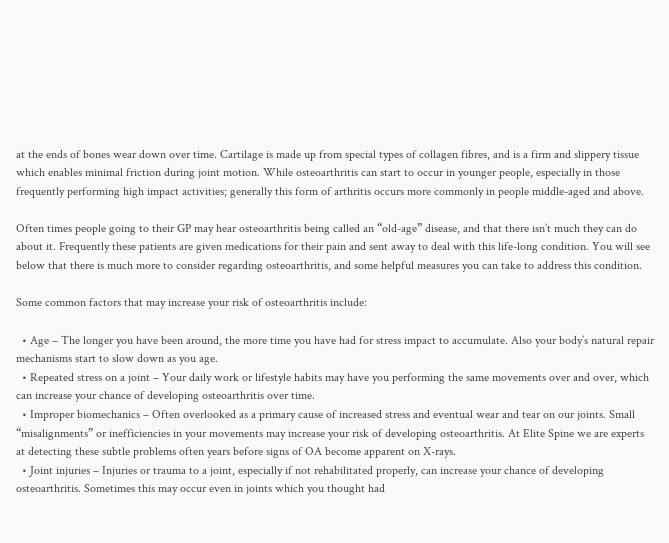at the ends of bones wear down over time. Cartilage is made up from special types of collagen fibres, and is a firm and slippery tissue which enables minimal friction during joint motion. While osteoarthritis can start to occur in younger people, especially in those frequently performing high impact activities; generally this form of arthritis occurs more commonly in people middle-aged and above.

Often times people going to their GP may hear osteoarthritis being called an “old-age” disease, and that there isn’t much they can do about it. Frequently these patients are given medications for their pain and sent away to deal with this life-long condition. You will see below that there is much more to consider regarding osteoarthritis, and some helpful measures you can take to address this condition.

Some common factors that may increase your risk of osteoarthritis include:

  • Age – The longer you have been around, the more time you have had for stress impact to accumulate. Also your body’s natural repair mechanisms start to slow down as you age.
  • Repeated stress on a joint – Your daily work or lifestyle habits may have you performing the same movements over and over, which can increase your chance of developing osteoarthritis over time.
  • Improper biomechanics – Often overlooked as a primary cause of increased stress and eventual wear and tear on our joints. Small “misalignments” or inefficiencies in your movements may increase your risk of developing osteoarthritis. At Elite Spine we are experts at detecting these subtle problems often years before signs of OA become apparent on X-rays.
  • Joint injuries – Injuries or trauma to a joint, especially if not rehabilitated properly, can increase your chance of developing osteoarthritis. Sometimes this may occur even in joints which you thought had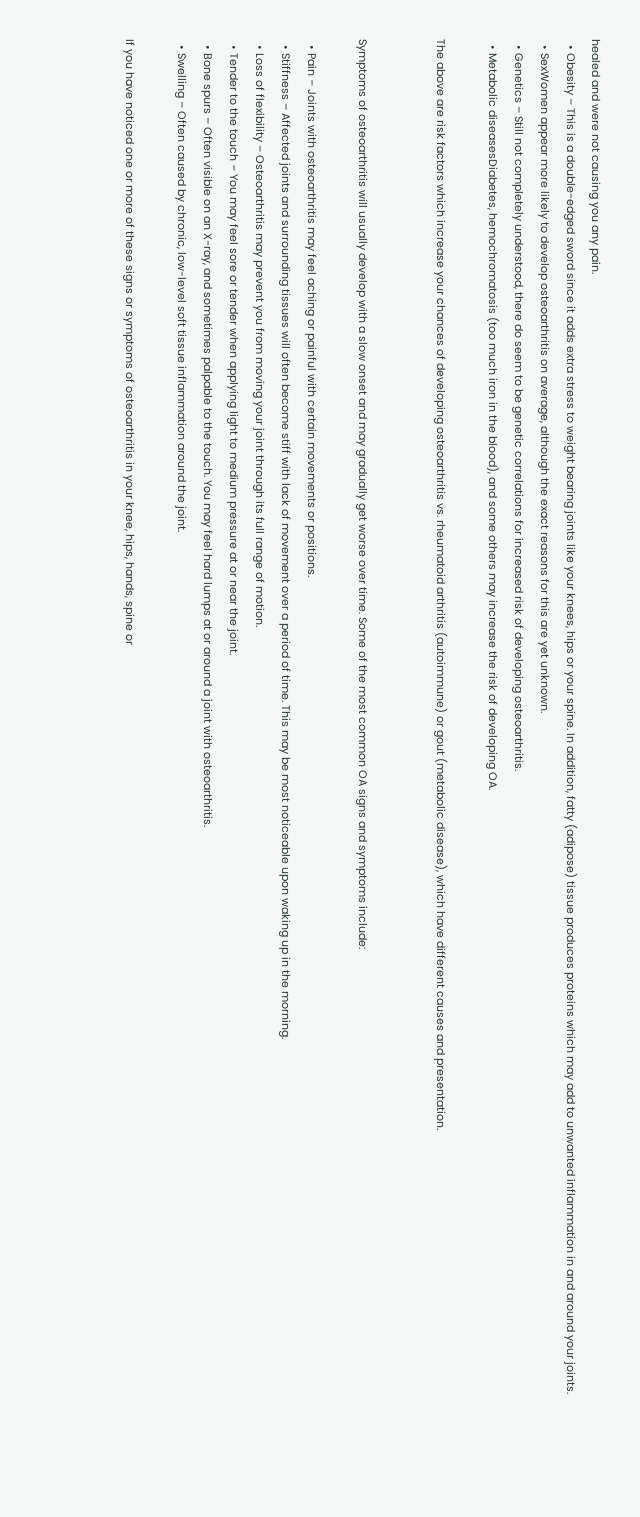healed and were not causing you any pain.
  • Obesity – This is a double-edged sword since it adds extra stress to weight bearing joints like your knees, hips or your spine. In addition, fatty (adipose) tissue produces proteins which may add to unwanted inflammation in and around your joints.
  • SexWomen appear more likely to develop osteoarthritis on average, although the exact reasons for this are yet unknown.
  • Genetics – Still not completely understood, there do seem to be genetic correlations for increased risk of developing osteoarthritis.
  • Metabolic diseasesDiabetes, hemochromatosis (too much iron in the blood), and some others may increase the risk of developing OA.

The above are risk factors which increase your chances of developing osteoarthritis vs. rheumatoid arthritis (autoimmune) or gout (metabolic disease), which have different causes and presentation.


Symptoms of osteoarthritis will usually develop with a slow onset and may gradually get worse over time. Some of the most common OA signs and symptoms include:

  • Pain – Joints with osteoarthritis may feel aching or painful with certain movements or positions.
  • Stiffness – Affected joints and surrounding tissues will often become stiff with lack of movement over a period of time. This may be most noticeable upon waking up in the morning.
  • Loss of flexibility – Osteoarthritis may prevent you from moving your joint through its full range of motion.
  • Tender to the touch – You may feel sore or tender when applying light to medium pressure at or near the joint.
  • Bone spurs – Often visible on an X-ray, and sometimes palpable to the touch. You may feel hard lumps at or around a joint with osteoarthritis.
  • Swelling – Often caused by chronic, low-level soft tissue inflammation around the joint.

If you have noticed one or more of these signs or symptoms of osteoarthritis in your knee, hips, hands, spine or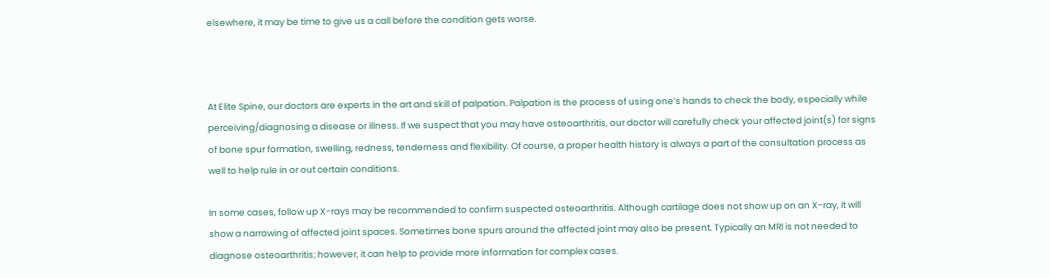elsewhere, it may be time to give us a call before the condition gets worse.



At Elite Spine, our doctors are experts in the art and skill of palpation. Palpation is the process of using one’s hands to check the body, especially while perceiving/diagnosing a disease or illness. If we suspect that you may have osteoarthritis, our doctor will carefully check your affected joint(s) for signs of bone spur formation, swelling, redness, tenderness and flexibility. Of course, a proper health history is always a part of the consultation process as well to help rule in or out certain conditions.

In some cases, follow up X-rays may be recommended to confirm suspected osteoarthritis. Although cartilage does not show up on an X-ray, it will show a narrowing of affected joint spaces. Sometimes bone spurs around the affected joint may also be present. Typically an MRI is not needed to diagnose osteoarthritis; however, it can help to provide more information for complex cases.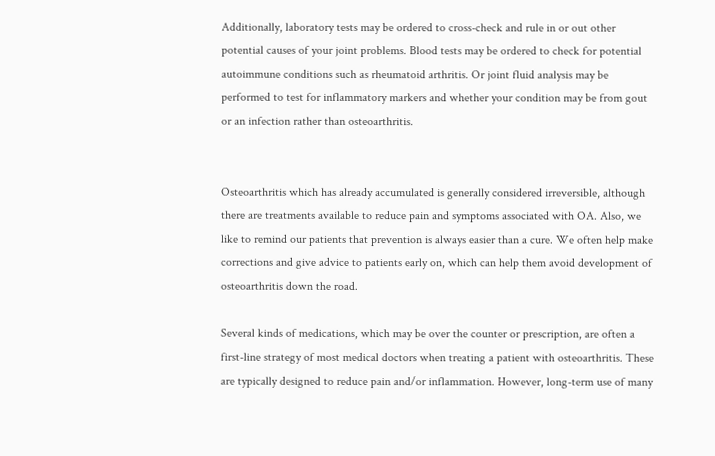Additionally, laboratory tests may be ordered to cross-check and rule in or out other potential causes of your joint problems. Blood tests may be ordered to check for potential autoimmune conditions such as rheumatoid arthritis. Or joint fluid analysis may be performed to test for inflammatory markers and whether your condition may be from gout or an infection rather than osteoarthritis.


Osteoarthritis which has already accumulated is generally considered irreversible, although there are treatments available to reduce pain and symptoms associated with OA. Also, we like to remind our patients that prevention is always easier than a cure. We often help make corrections and give advice to patients early on, which can help them avoid development of osteoarthritis down the road.

Several kinds of medications, which may be over the counter or prescription, are often a first-line strategy of most medical doctors when treating a patient with osteoarthritis. These are typically designed to reduce pain and/or inflammation. However, long-term use of many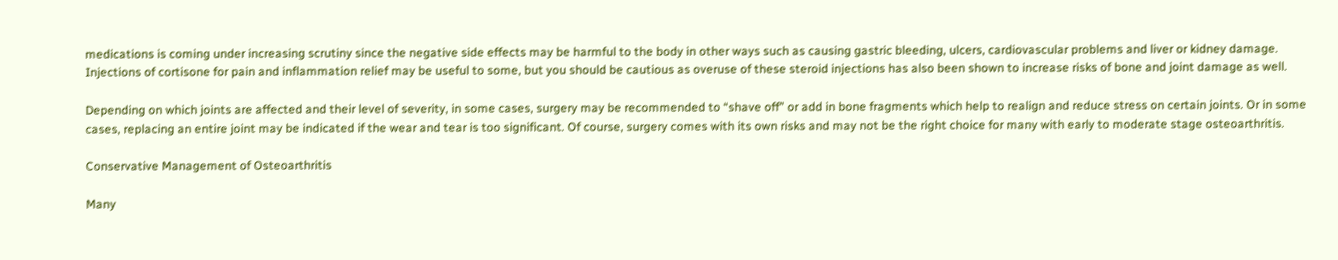medications is coming under increasing scrutiny since the negative side effects may be harmful to the body in other ways such as causing gastric bleeding, ulcers, cardiovascular problems and liver or kidney damage. Injections of cortisone for pain and inflammation relief may be useful to some, but you should be cautious as overuse of these steroid injections has also been shown to increase risks of bone and joint damage as well.

Depending on which joints are affected and their level of severity, in some cases, surgery may be recommended to “shave off” or add in bone fragments which help to realign and reduce stress on certain joints. Or in some cases, replacing an entire joint may be indicated if the wear and tear is too significant. Of course, surgery comes with its own risks and may not be the right choice for many with early to moderate stage osteoarthritis.

Conservative Management of Osteoarthritis

Many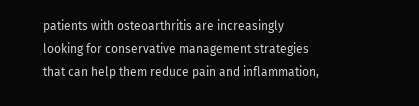patients with osteoarthritis are increasingly looking for conservative management strategies that can help them reduce pain and inflammation,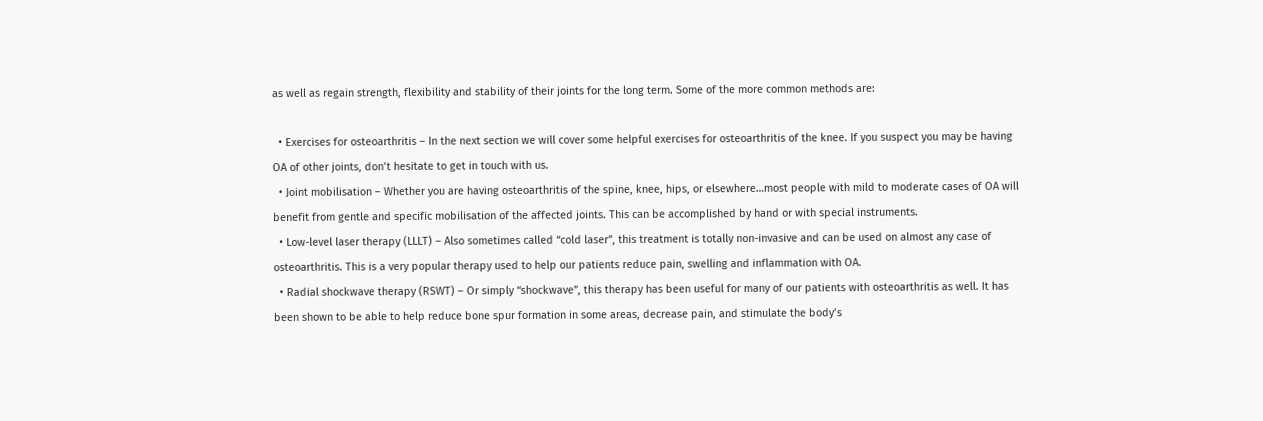as well as regain strength, flexibility and stability of their joints for the long term. Some of the more common methods are:

  • Exercises for osteoarthritis – In the next section we will cover some helpful exercises for osteoarthritis of the knee. If you suspect you may be having OA of other joints, don’t hesitate to get in touch with us.
  • Joint mobilisation – Whether you are having osteoarthritis of the spine, knee, hips, or elsewhere…most people with mild to moderate cases of OA will benefit from gentle and specific mobilisation of the affected joints. This can be accomplished by hand or with special instruments.
  • Low-level laser therapy (LLLT) – Also sometimes called “cold laser”, this treatment is totally non-invasive and can be used on almost any case of osteoarthritis. This is a very popular therapy used to help our patients reduce pain, swelling and inflammation with OA.
  • Radial shockwave therapy (RSWT) – Or simply “shockwave”, this therapy has been useful for many of our patients with osteoarthritis as well. It has been shown to be able to help reduce bone spur formation in some areas, decrease pain, and stimulate the body’s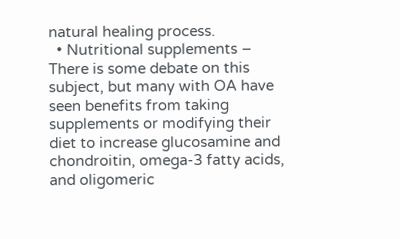natural healing process.
  • Nutritional supplements – There is some debate on this subject, but many with OA have seen benefits from taking supplements or modifying their diet to increase glucosamine and chondroitin, omega-3 fatty acids, and oligomeric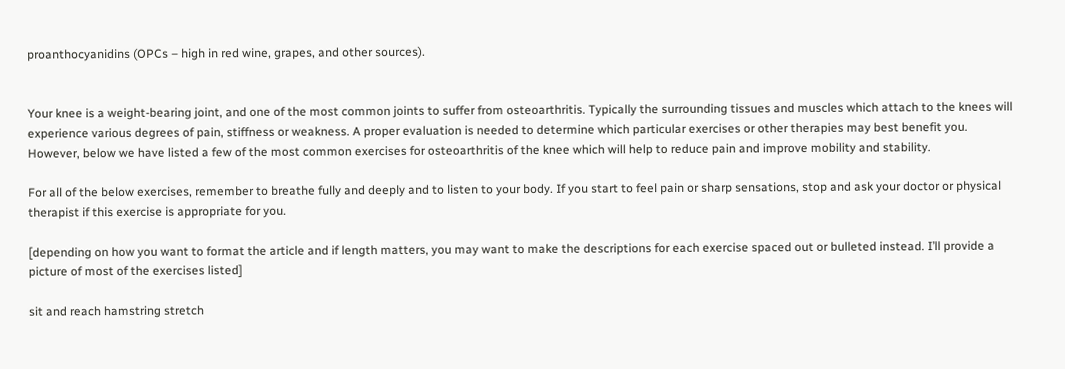proanthocyanidins (OPCs – high in red wine, grapes, and other sources).


Your knee is a weight-bearing joint, and one of the most common joints to suffer from osteoarthritis. Typically the surrounding tissues and muscles which attach to the knees will experience various degrees of pain, stiffness or weakness. A proper evaluation is needed to determine which particular exercises or other therapies may best benefit you. However, below we have listed a few of the most common exercises for osteoarthritis of the knee which will help to reduce pain and improve mobility and stability.

For all of the below exercises, remember to breathe fully and deeply and to listen to your body. If you start to feel pain or sharp sensations, stop and ask your doctor or physical therapist if this exercise is appropriate for you.

[depending on how you want to format the article and if length matters, you may want to make the descriptions for each exercise spaced out or bulleted instead. I’ll provide a picture of most of the exercises listed]

sit and reach hamstring stretch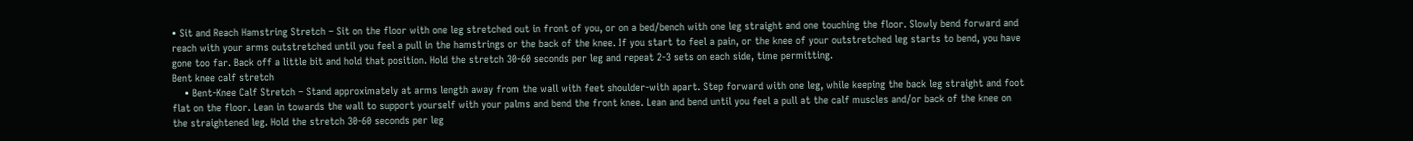• Sit and Reach Hamstring Stretch – Sit on the floor with one leg stretched out in front of you, or on a bed/bench with one leg straight and one touching the floor. Slowly bend forward and reach with your arms outstretched until you feel a pull in the hamstrings or the back of the knee. If you start to feel a pain, or the knee of your outstretched leg starts to bend, you have gone too far. Back off a little bit and hold that position. Hold the stretch 30-60 seconds per leg and repeat 2-3 sets on each side, time permitting.
Bent knee calf stretch
    • Bent-Knee Calf Stretch – Stand approximately at arms length away from the wall with feet shoulder-with apart. Step forward with one leg, while keeping the back leg straight and foot flat on the floor. Lean in towards the wall to support yourself with your palms and bend the front knee. Lean and bend until you feel a pull at the calf muscles and/or back of the knee on the straightened leg. Hold the stretch 30-60 seconds per leg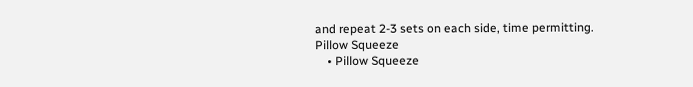and repeat 2-3 sets on each side, time permitting.
Pillow Squeeze
    • Pillow Squeeze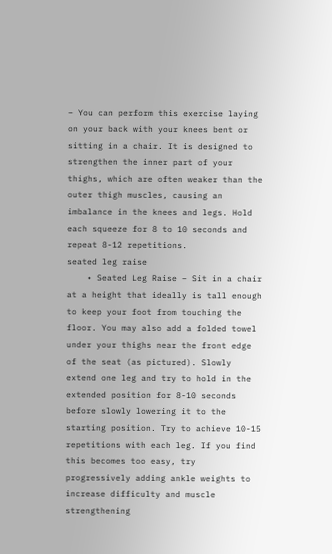– You can perform this exercise laying on your back with your knees bent or sitting in a chair. It is designed to strengthen the inner part of your thighs, which are often weaker than the outer thigh muscles, causing an imbalance in the knees and legs. Hold each squeeze for 8 to 10 seconds and repeat 8-12 repetitions.
seated leg raise
    • Seated Leg Raise – Sit in a chair at a height that ideally is tall enough to keep your foot from touching the floor. You may also add a folded towel under your thighs near the front edge of the seat (as pictured). Slowly extend one leg and try to hold in the extended position for 8-10 seconds before slowly lowering it to the starting position. Try to achieve 10-15 repetitions with each leg. If you find this becomes too easy, try progressively adding ankle weights to increase difficulty and muscle strengthening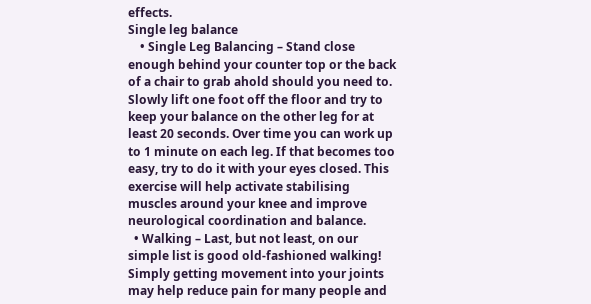effects.
Single leg balance
    • Single Leg Balancing – Stand close enough behind your counter top or the back of a chair to grab ahold should you need to. Slowly lift one foot off the floor and try to keep your balance on the other leg for at least 20 seconds. Over time you can work up to 1 minute on each leg. If that becomes too easy, try to do it with your eyes closed. This exercise will help activate stabilising muscles around your knee and improve neurological coordination and balance.
  • Walking – Last, but not least, on our simple list is good old-fashioned walking! Simply getting movement into your joints may help reduce pain for many people and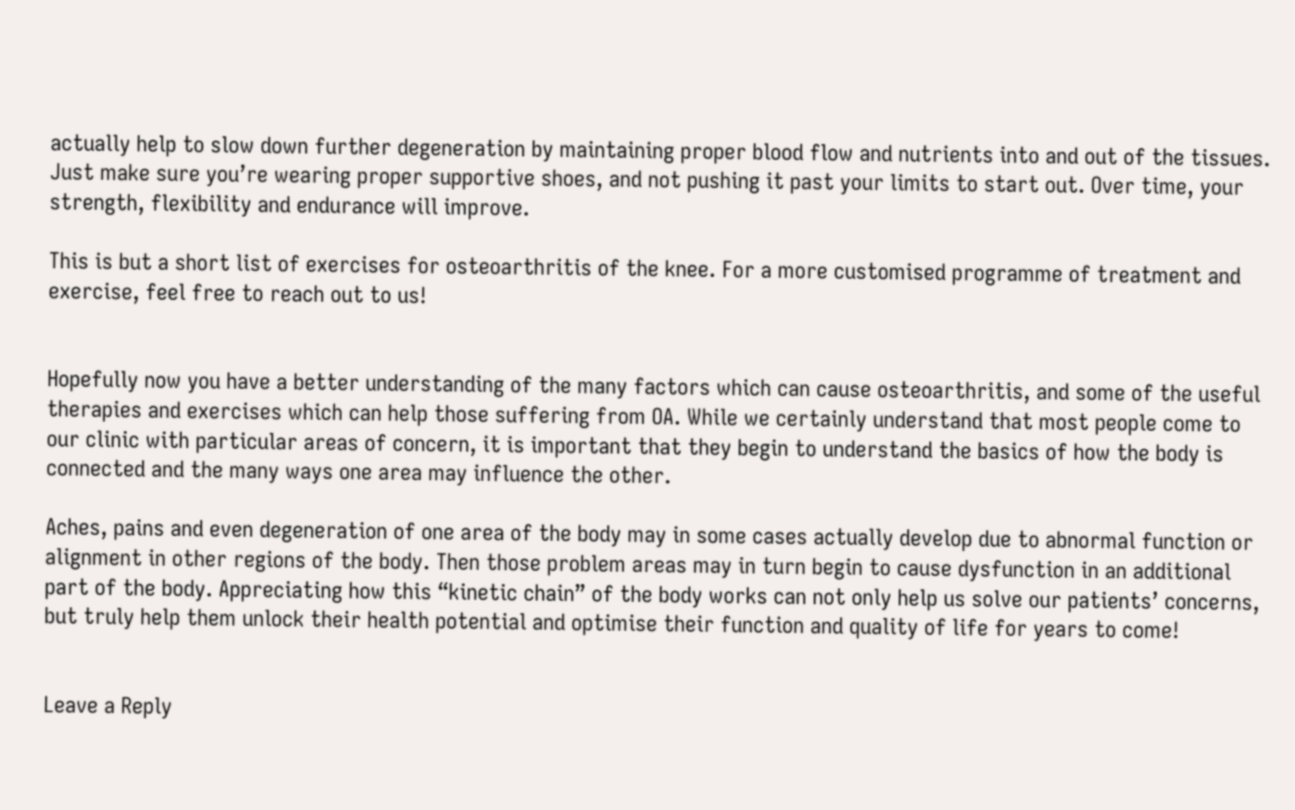actually help to slow down further degeneration by maintaining proper blood flow and nutrients into and out of the tissues. Just make sure you’re wearing proper supportive shoes, and not pushing it past your limits to start out. Over time, your strength, flexibility and endurance will improve.

This is but a short list of exercises for osteoarthritis of the knee. For a more customised programme of treatment and exercise, feel free to reach out to us!


Hopefully now you have a better understanding of the many factors which can cause osteoarthritis, and some of the useful therapies and exercises which can help those suffering from OA. While we certainly understand that most people come to our clinic with particular areas of concern, it is important that they begin to understand the basics of how the body is connected and the many ways one area may influence the other.

Aches, pains and even degeneration of one area of the body may in some cases actually develop due to abnormal function or alignment in other regions of the body. Then those problem areas may in turn begin to cause dysfunction in an additional part of the body. Appreciating how this “kinetic chain” of the body works can not only help us solve our patients’ concerns, but truly help them unlock their health potential and optimise their function and quality of life for years to come!


Leave a Reply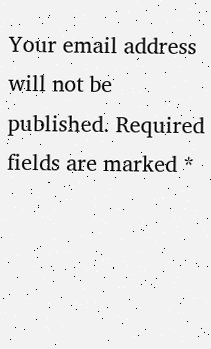Your email address will not be published. Required fields are marked *